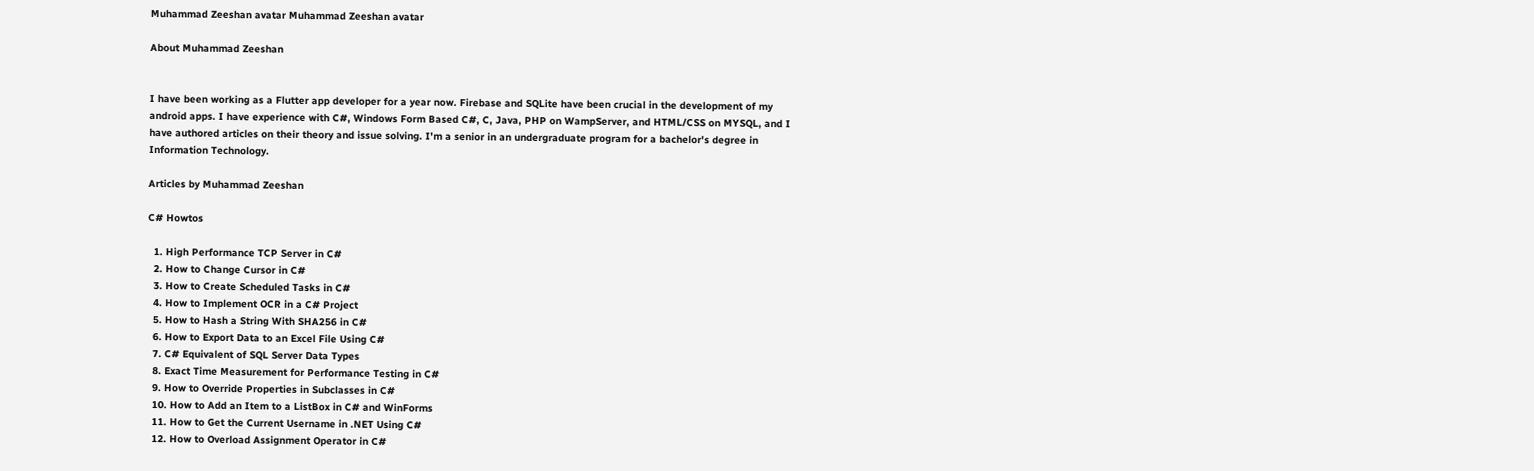Muhammad Zeeshan avatar Muhammad Zeeshan avatar

About Muhammad Zeeshan


I have been working as a Flutter app developer for a year now. Firebase and SQLite have been crucial in the development of my android apps. I have experience with C#, Windows Form Based C#, C, Java, PHP on WampServer, and HTML/CSS on MYSQL, and I have authored articles on their theory and issue solving. I'm a senior in an undergraduate program for a bachelor's degree in Information Technology.

Articles by Muhammad Zeeshan

C# Howtos

  1. High Performance TCP Server in C#
  2. How to Change Cursor in C#
  3. How to Create Scheduled Tasks in C#
  4. How to Implement OCR in a C# Project
  5. How to Hash a String With SHA256 in C#
  6. How to Export Data to an Excel File Using C#
  7. C# Equivalent of SQL Server Data Types
  8. Exact Time Measurement for Performance Testing in C#
  9. How to Override Properties in Subclasses in C#
  10. How to Add an Item to a ListBox in C# and WinForms
  11. How to Get the Current Username in .NET Using C#
  12. How to Overload Assignment Operator in C#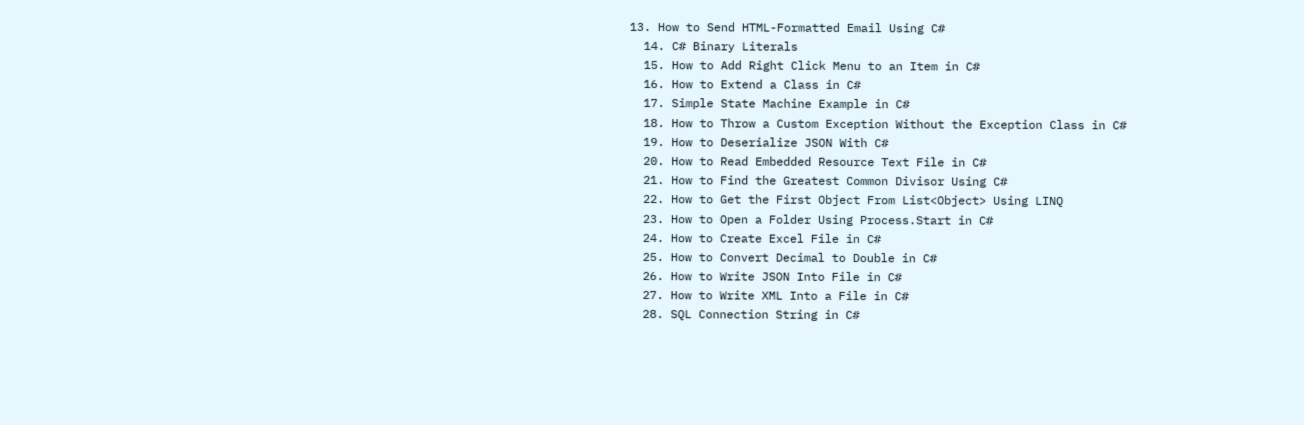13. How to Send HTML-Formatted Email Using C#
  14. C# Binary Literals
  15. How to Add Right Click Menu to an Item in C#
  16. How to Extend a Class in C#
  17. Simple State Machine Example in C#
  18. How to Throw a Custom Exception Without the Exception Class in C#
  19. How to Deserialize JSON With C#
  20. How to Read Embedded Resource Text File in C#
  21. How to Find the Greatest Common Divisor Using C#
  22. How to Get the First Object From List<Object> Using LINQ
  23. How to Open a Folder Using Process.Start in C#
  24. How to Create Excel File in C#
  25. How to Convert Decimal to Double in C#
  26. How to Write JSON Into File in C#
  27. How to Write XML Into a File in C#
  28. SQL Connection String in C#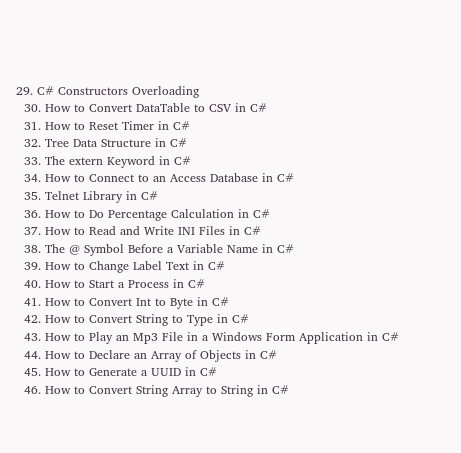29. C# Constructors Overloading
  30. How to Convert DataTable to CSV in C#
  31. How to Reset Timer in C#
  32. Tree Data Structure in C#
  33. The extern Keyword in C#
  34. How to Connect to an Access Database in C#
  35. Telnet Library in C#
  36. How to Do Percentage Calculation in C#
  37. How to Read and Write INI Files in C#
  38. The @ Symbol Before a Variable Name in C#
  39. How to Change Label Text in C#
  40. How to Start a Process in C#
  41. How to Convert Int to Byte in C#
  42. How to Convert String to Type in C#
  43. How to Play an Mp3 File in a Windows Form Application in C#
  44. How to Declare an Array of Objects in C#
  45. How to Generate a UUID in C#
  46. How to Convert String Array to String in C#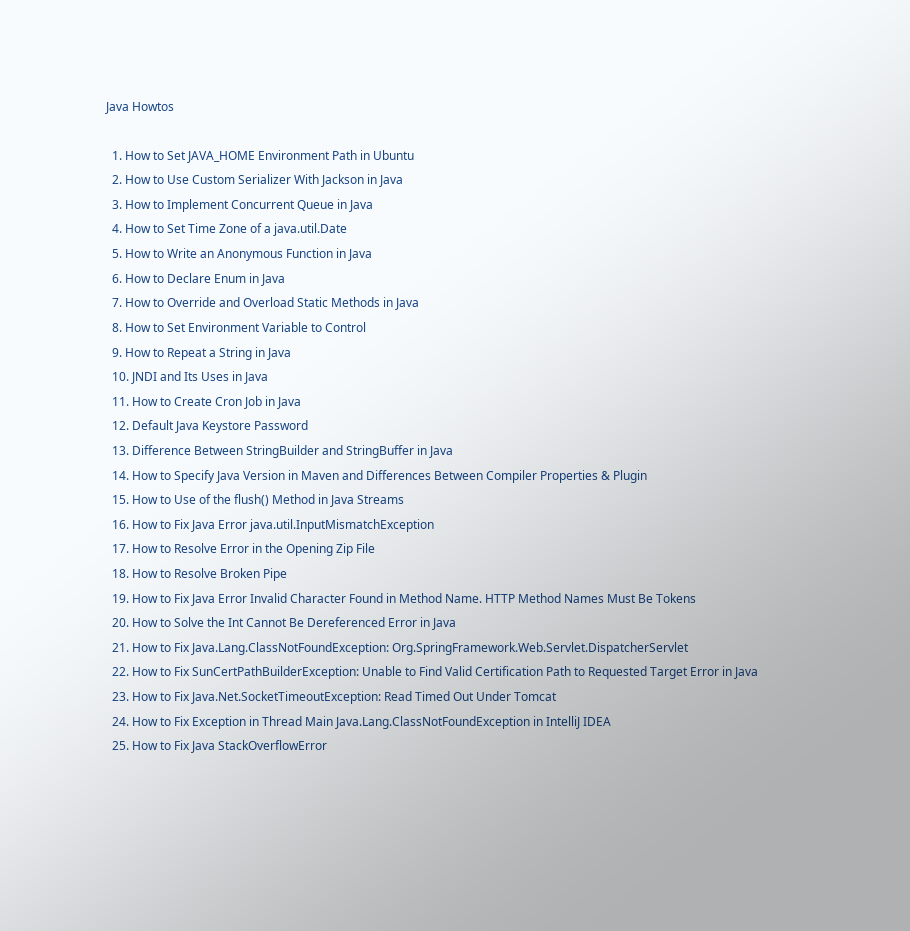Java Howtos

  1. How to Set JAVA_HOME Environment Path in Ubuntu
  2. How to Use Custom Serializer With Jackson in Java
  3. How to Implement Concurrent Queue in Java
  4. How to Set Time Zone of a java.util.Date
  5. How to Write an Anonymous Function in Java
  6. How to Declare Enum in Java
  7. How to Override and Overload Static Methods in Java
  8. How to Set Environment Variable to Control
  9. How to Repeat a String in Java
  10. JNDI and Its Uses in Java
  11. How to Create Cron Job in Java
  12. Default Java Keystore Password
  13. Difference Between StringBuilder and StringBuffer in Java
  14. How to Specify Java Version in Maven and Differences Between Compiler Properties & Plugin
  15. How to Use of the flush() Method in Java Streams
  16. How to Fix Java Error java.util.InputMismatchException
  17. How to Resolve Error in the Opening Zip File
  18. How to Resolve Broken Pipe
  19. How to Fix Java Error Invalid Character Found in Method Name. HTTP Method Names Must Be Tokens
  20. How to Solve the Int Cannot Be Dereferenced Error in Java
  21. How to Fix Java.Lang.ClassNotFoundException: Org.SpringFramework.Web.Servlet.DispatcherServlet
  22. How to Fix SunCertPathBuilderException: Unable to Find Valid Certification Path to Requested Target Error in Java
  23. How to Fix Java.Net.SocketTimeoutException: Read Timed Out Under Tomcat
  24. How to Fix Exception in Thread Main Java.Lang.ClassNotFoundException in IntelliJ IDEA
  25. How to Fix Java StackOverflowError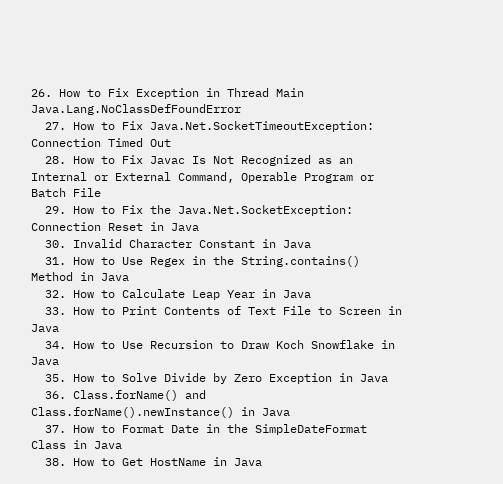26. How to Fix Exception in Thread Main Java.Lang.NoClassDefFoundError
  27. How to Fix Java.Net.SocketTimeoutException: Connection Timed Out
  28. How to Fix Javac Is Not Recognized as an Internal or External Command, Operable Program or Batch File
  29. How to Fix the Java.Net.SocketException: Connection Reset in Java
  30. Invalid Character Constant in Java
  31. How to Use Regex in the String.contains() Method in Java
  32. How to Calculate Leap Year in Java
  33. How to Print Contents of Text File to Screen in Java
  34. How to Use Recursion to Draw Koch Snowflake in Java
  35. How to Solve Divide by Zero Exception in Java
  36. Class.forName() and Class.forName().newInstance() in Java
  37. How to Format Date in the SimpleDateFormat Class in Java
  38. How to Get HostName in Java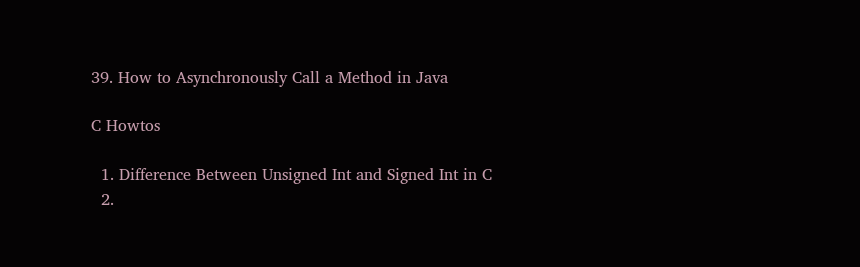39. How to Asynchronously Call a Method in Java

C Howtos

  1. Difference Between Unsigned Int and Signed Int in C
  2.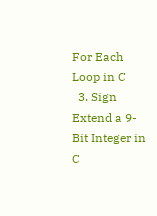For Each Loop in C
  3. Sign Extend a 9-Bit Integer in C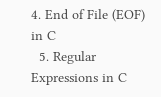4. End of File (EOF) in C
  5. Regular Expressions in C